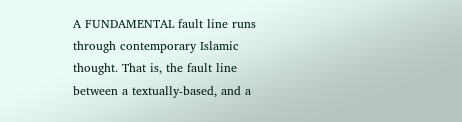A FUNDAMENTAL fault line runs through contemporary Islamic thought. That is, the fault line between a textually-based, and a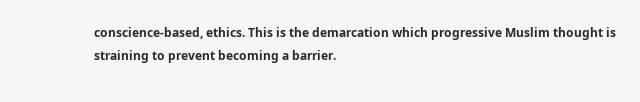conscience-based, ethics. This is the demarcation which progressive Muslim thought is straining to prevent becoming a barrier.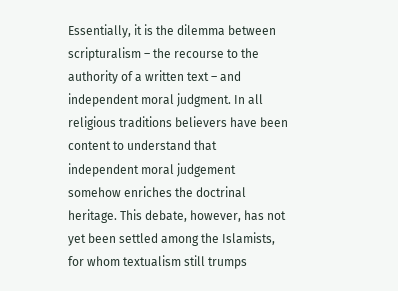Essentially, it is the dilemma between scripturalism – the recourse to the authority of a written text – and independent moral judgment. In all religious traditions believers have been content to understand that independent moral judgement somehow enriches the doctrinal heritage. This debate, however, has not yet been settled among the Islamists, for whom textualism still trumps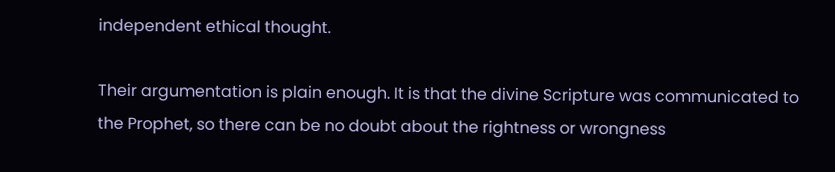independent ethical thought.

Their argumentation is plain enough. It is that the divine Scripture was communicated to the Prophet, so there can be no doubt about the rightness or wrongness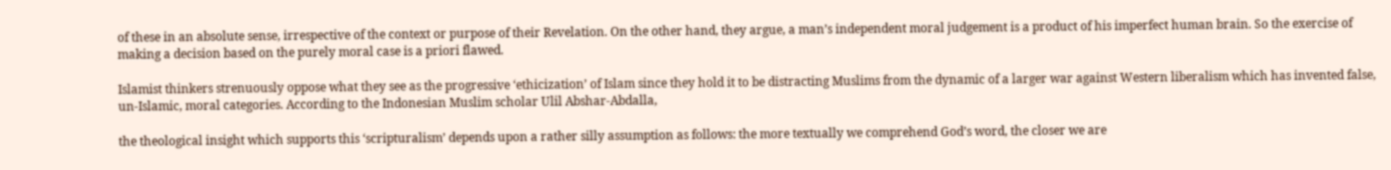of these in an absolute sense, irrespective of the context or purpose of their Revelation. On the other hand, they argue, a man’s independent moral judgement is a product of his imperfect human brain. So the exercise of making a decision based on the purely moral case is a priori flawed.

Islamist thinkers strenuously oppose what they see as the progressive ‘ethicization’ of Islam since they hold it to be distracting Muslims from the dynamic of a larger war against Western liberalism which has invented false, un-Islamic, moral categories. According to the Indonesian Muslim scholar Ulil Abshar-Abdalla,

the theological insight which supports this ‘scripturalism’ depends upon a rather silly assumption as follows: the more textually we comprehend God’s word, the closer we are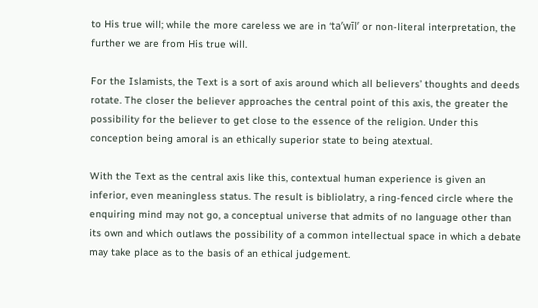to His true will; while the more careless we are in ‘ta’wīl’ or non-literal interpretation, the further we are from His true will.

For the Islamists, the Text is a sort of axis around which all believers’ thoughts and deeds rotate. The closer the believer approaches the central point of this axis, the greater the possibility for the believer to get close to the essence of the religion. Under this conception being amoral is an ethically superior state to being atextual.

With the Text as the central axis like this, contextual human experience is given an inferior, even meaningless status. The result is bibliolatry, a ring-fenced circle where the enquiring mind may not go, a conceptual universe that admits of no language other than its own and which outlaws the possibility of a common intellectual space in which a debate may take place as to the basis of an ethical judgement.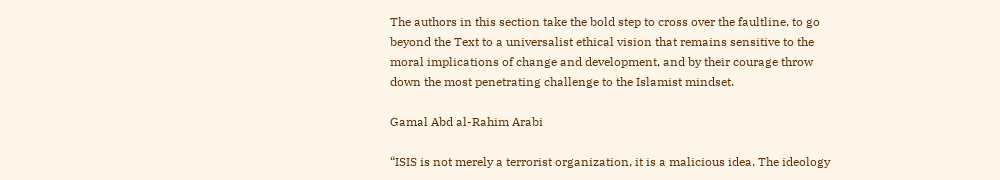The authors in this section take the bold step to cross over the faultline, to go beyond the Text to a universalist ethical vision that remains sensitive to the moral implications of change and development, and by their courage throw down the most penetrating challenge to the Islamist mindset.

Gamal Abd al-Rahim Arabi

“ISIS is not merely a terrorist organization, it is a malicious idea. The ideology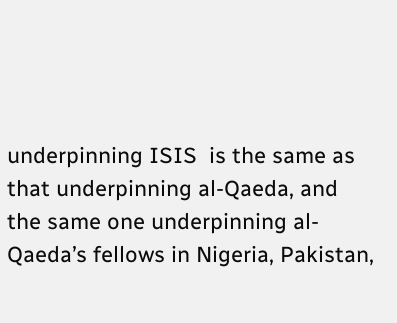underpinning ISIS  is the same as that underpinning al-Qaeda, and the same one underpinning al-Qaeda’s fellows in Nigeria, Pakistan,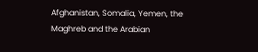Afghanistan, Somalia, Yemen, the Maghreb and the Arabian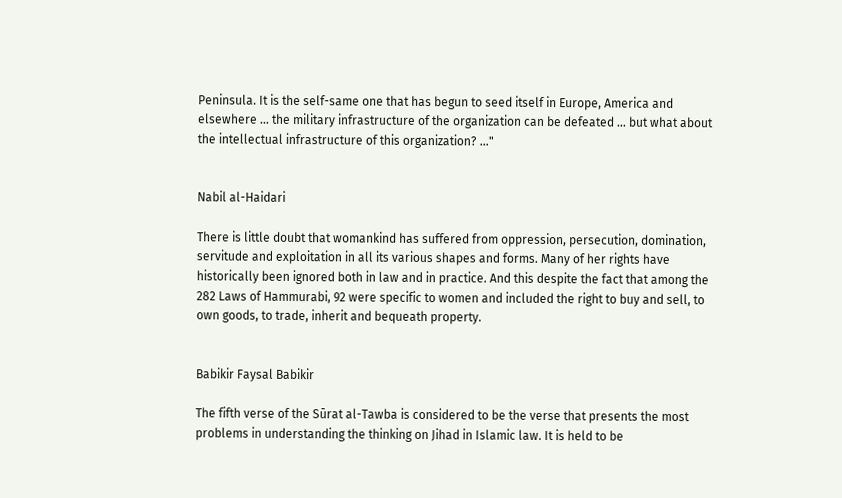Peninsula. It is the self-same one that has begun to seed itself in Europe, America and elsewhere … the military infrastructure of the organization can be defeated … but what about the intellectual infrastructure of this organization? …"


Nabil al-Haidari

There is little doubt that womankind has suffered from oppression, persecution, domination, servitude and exploitation in all its various shapes and forms. Many of her rights have historically been ignored both in law and in practice. And this despite the fact that among the 282 Laws of Hammurabi, 92 were specific to women and included the right to buy and sell, to own goods, to trade, inherit and bequeath property.


Babikir Faysal Babikir

The fifth verse of the Sūrat al-Tawba is considered to be the verse that presents the most problems in understanding the thinking on Jihad in Islamic law. It is held to be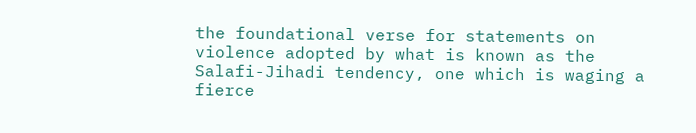the foundational verse for statements on violence adopted by what is known as the Salafi-Jihadi tendency, one which is waging a fierce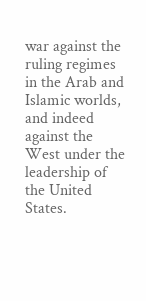war against the ruling regimes in the Arab and Islamic worlds, and indeed against the West under the leadership of the United States.